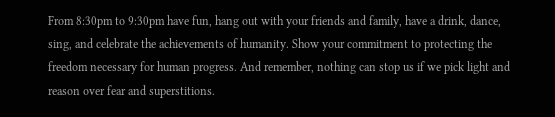From 8:30pm to 9:30pm have fun, hang out with your friends and family, have a drink, dance, sing, and celebrate the achievements of humanity. Show your commitment to protecting the freedom necessary for human progress. And remember, nothing can stop us if we pick light and reason over fear and superstitions.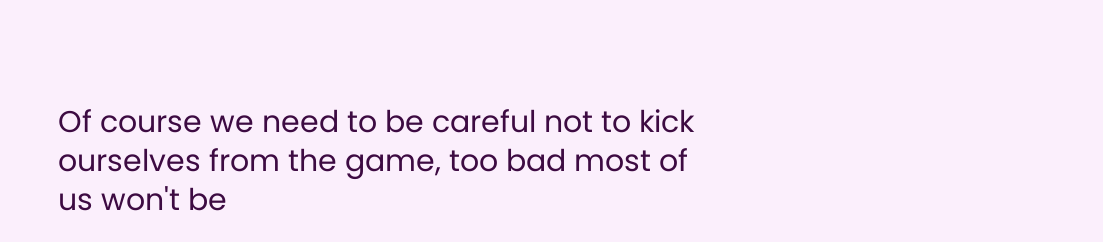Of course we need to be careful not to kick ourselves from the game, too bad most of us won't be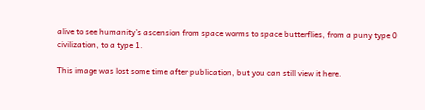alive to see humanity's ascension from space worms to space butterflies, from a puny type 0 civilization, to a type 1.

This image was lost some time after publication, but you can still view it here.